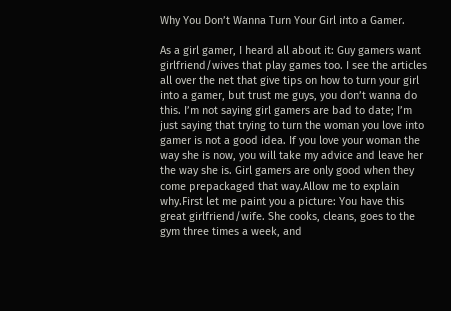Why You Don’t Wanna Turn Your Girl into a Gamer.

As a girl gamer, I heard all about it: Guy gamers want girlfriend/wives that play games too. I see the articles all over the net that give tips on how to turn your girl into a gamer, but trust me guys, you don’t wanna do this. I’m not saying girl gamers are bad to date; I’m just saying that trying to turn the woman you love into gamer is not a good idea. If you love your woman the way she is now, you will take my advice and leave her the way she is. Girl gamers are only good when they come prepackaged that way.Allow me to explain why.First let me paint you a picture: You have this great girlfriend/wife. She cooks, cleans, goes to the gym three times a week, and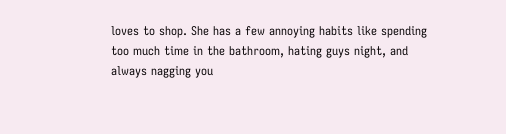loves to shop. She has a few annoying habits like spending too much time in the bathroom, hating guys night, and always nagging you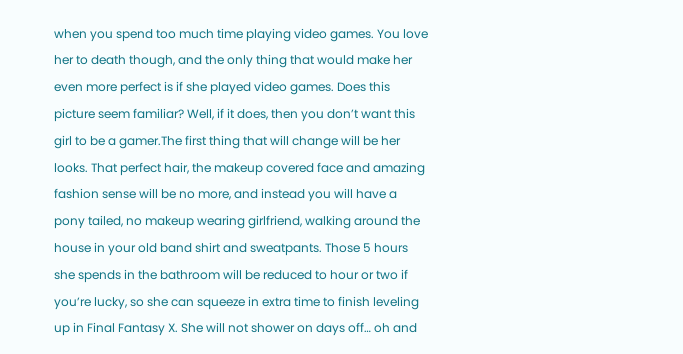when you spend too much time playing video games. You love her to death though, and the only thing that would make her even more perfect is if she played video games. Does this picture seem familiar? Well, if it does, then you don’t want this girl to be a gamer.The first thing that will change will be her looks. That perfect hair, the makeup covered face and amazing fashion sense will be no more, and instead you will have a pony tailed, no makeup wearing girlfriend, walking around the house in your old band shirt and sweatpants. Those 5 hours she spends in the bathroom will be reduced to hour or two if you’re lucky, so she can squeeze in extra time to finish leveling up in Final Fantasy X. She will not shower on days off… oh and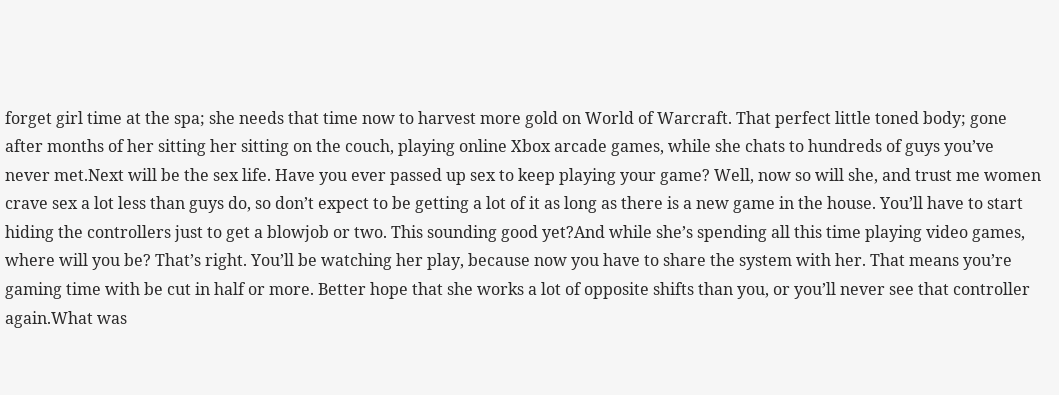forget girl time at the spa; she needs that time now to harvest more gold on World of Warcraft. That perfect little toned body; gone after months of her sitting her sitting on the couch, playing online Xbox arcade games, while she chats to hundreds of guys you’ve never met.Next will be the sex life. Have you ever passed up sex to keep playing your game? Well, now so will she, and trust me women crave sex a lot less than guys do, so don’t expect to be getting a lot of it as long as there is a new game in the house. You’ll have to start hiding the controllers just to get a blowjob or two. This sounding good yet?And while she’s spending all this time playing video games, where will you be? That’s right. You’ll be watching her play, because now you have to share the system with her. That means you’re gaming time with be cut in half or more. Better hope that she works a lot of opposite shifts than you, or you’ll never see that controller again.What was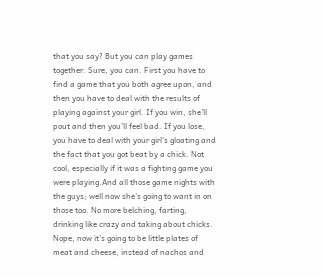that you say? But you can play games together. Sure, you can. First you have to find a game that you both agree upon, and then you have to deal with the results of playing against your girl. If you win, she’ll pout and then you’ll feel bad. If you lose, you have to deal with your girl’s gloating and the fact that you got beat by a chick. Not cool, especially if it was a fighting game you were playing.And all those game nights with the guys; well now she’s going to want in on those too. No more belching, farting, drinking like crazy and taking about chicks. Nope, now it’s going to be little plates of meat and cheese, instead of nachos and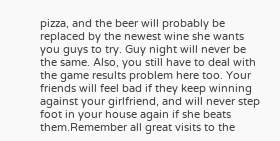pizza, and the beer will probably be replaced by the newest wine she wants you guys to try. Guy night will never be the same. Also, you still have to deal with the game results problem here too. Your friends will feel bad if they keep winning against your girlfriend, and will never step foot in your house again if she beats them.Remember all great visits to the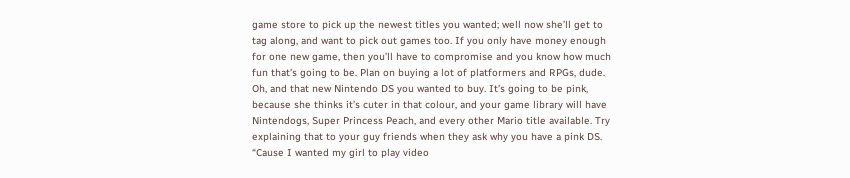game store to pick up the newest titles you wanted; well now she’ll get to tag along, and want to pick out games too. If you only have money enough for one new game, then you’ll have to compromise and you know how much fun that’s going to be. Plan on buying a lot of platformers and RPGs, dude. Oh, and that new Nintendo DS you wanted to buy. It’s going to be pink, because she thinks it’s cuter in that colour, and your game library will have Nintendogs, Super Princess Peach, and every other Mario title available. Try explaining that to your guy friends when they ask why you have a pink DS. “Cause I wanted my girl to play video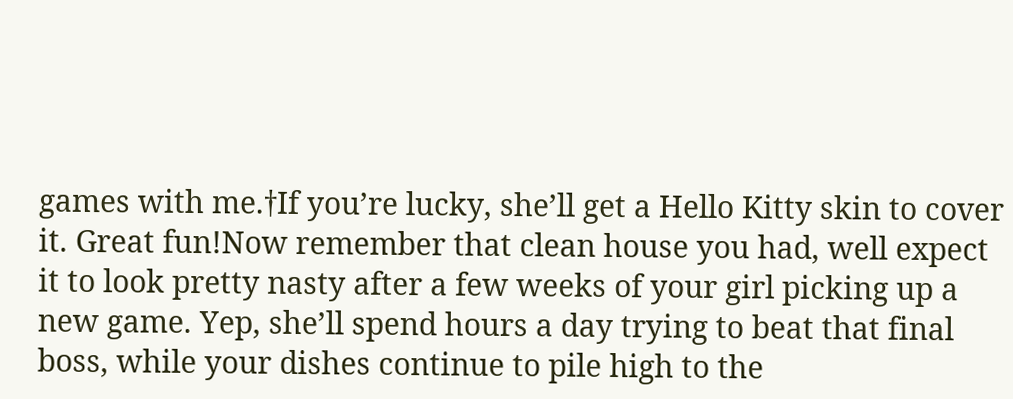games with me.†If you’re lucky, she’ll get a Hello Kitty skin to cover it. Great fun!Now remember that clean house you had, well expect it to look pretty nasty after a few weeks of your girl picking up a new game. Yep, she’ll spend hours a day trying to beat that final boss, while your dishes continue to pile high to the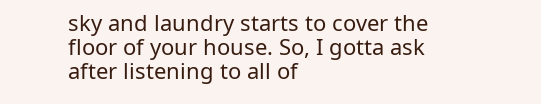sky and laundry starts to cover the floor of your house. So, I gotta ask after listening to all of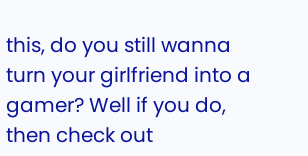this, do you still wanna turn your girlfriend into a gamer? Well if you do, then check out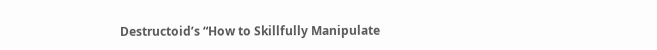Destructoid’s “How to Skillfully Manipulate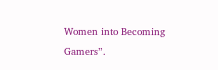Women into Becoming Gamers”.